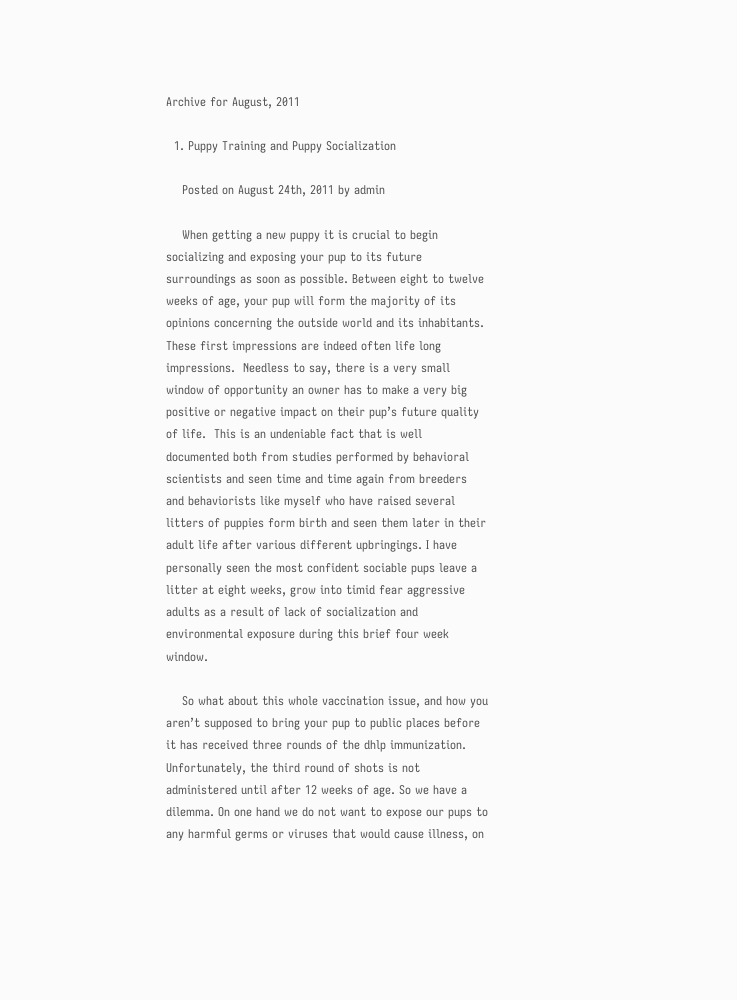Archive for August, 2011

  1. Puppy Training and Puppy Socialization

    Posted on August 24th, 2011 by admin

    When getting a new puppy it is crucial to begin socializing and exposing your pup to its future surroundings as soon as possible. Between eight to twelve weeks of age, your pup will form the majority of its opinions concerning the outside world and its inhabitants. These first impressions are indeed often life long impressions.  Needless to say, there is a very small window of opportunity an owner has to make a very big positive or negative impact on their pup’s future quality of life.  This is an undeniable fact that is well documented both from studies performed by behavioral scientists and seen time and time again from breeders and behaviorists like myself who have raised several litters of puppies form birth and seen them later in their adult life after various different upbringings. I have personally seen the most confident sociable pups leave a litter at eight weeks, grow into timid fear aggressive adults as a result of lack of socialization and environmental exposure during this brief four week window.

    So what about this whole vaccination issue, and how you aren’t supposed to bring your pup to public places before it has received three rounds of the dhlp immunization. Unfortunately, the third round of shots is not administered until after 12 weeks of age. So we have a dilemma. On one hand we do not want to expose our pups to any harmful germs or viruses that would cause illness, on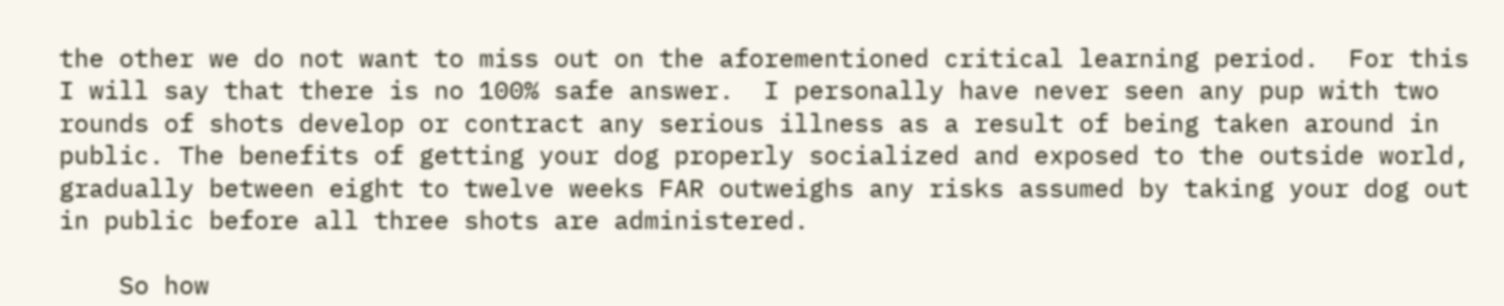the other we do not want to miss out on the aforementioned critical learning period.  For this I will say that there is no 100% safe answer.  I personally have never seen any pup with two rounds of shots develop or contract any serious illness as a result of being taken around in public. The benefits of getting your dog properly socialized and exposed to the outside world, gradually between eight to twelve weeks FAR outweighs any risks assumed by taking your dog out in public before all three shots are administered.

    So how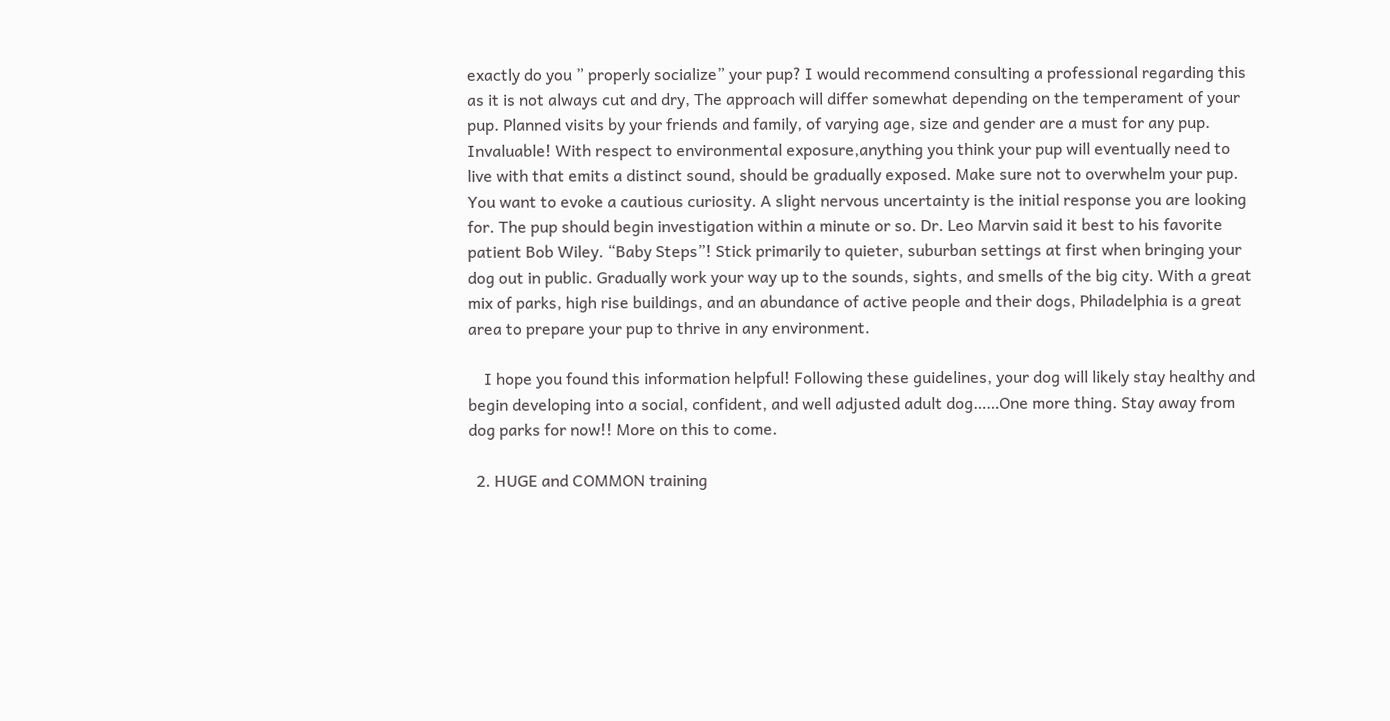exactly do you ” properly socialize” your pup? I would recommend consulting a professional regarding this as it is not always cut and dry, The approach will differ somewhat depending on the temperament of your pup. Planned visits by your friends and family, of varying age, size and gender are a must for any pup. Invaluable! With respect to environmental exposure,anything you think your pup will eventually need to live with that emits a distinct sound, should be gradually exposed. Make sure not to overwhelm your pup. You want to evoke a cautious curiosity. A slight nervous uncertainty is the initial response you are looking for. The pup should begin investigation within a minute or so. Dr. Leo Marvin said it best to his favorite patient Bob Wiley. “Baby Steps”! Stick primarily to quieter, suburban settings at first when bringing your dog out in public. Gradually work your way up to the sounds, sights, and smells of the big city. With a great mix of parks, high rise buildings, and an abundance of active people and their dogs, Philadelphia is a great area to prepare your pup to thrive in any environment.

    I hope you found this information helpful! Following these guidelines, your dog will likely stay healthy and begin developing into a social, confident, and well adjusted adult dog……One more thing. Stay away from dog parks for now!! More on this to come.

  2. HUGE and COMMON training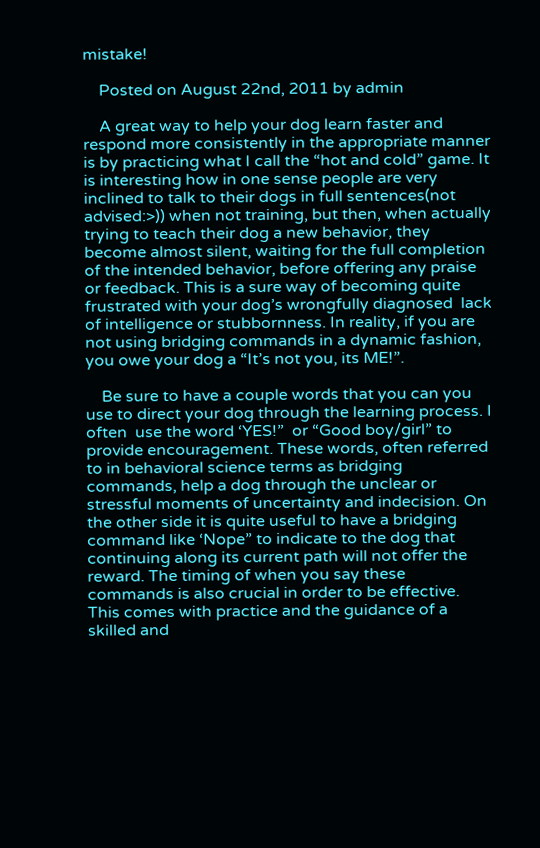mistake!

    Posted on August 22nd, 2011 by admin

    A great way to help your dog learn faster and respond more consistently in the appropriate manner is by practicing what I call the “hot and cold” game. It is interesting how in one sense people are very inclined to talk to their dogs in full sentences(not advised:>)) when not training, but then, when actually trying to teach their dog a new behavior, they become almost silent, waiting for the full completion of the intended behavior, before offering any praise or feedback. This is a sure way of becoming quite frustrated with your dog’s wrongfully diagnosed  lack of intelligence or stubbornness. In reality, if you are not using bridging commands in a dynamic fashion, you owe your dog a “It’s not you, its ME!”.

    Be sure to have a couple words that you can you use to direct your dog through the learning process. I often  use the word ‘YES!”  or “Good boy/girl” to provide encouragement. These words, often referred to in behavioral science terms as bridging commands, help a dog through the unclear or stressful moments of uncertainty and indecision. On the other side it is quite useful to have a bridging command like ‘Nope” to indicate to the dog that continuing along its current path will not offer the reward. The timing of when you say these commands is also crucial in order to be effective. This comes with practice and the guidance of a skilled and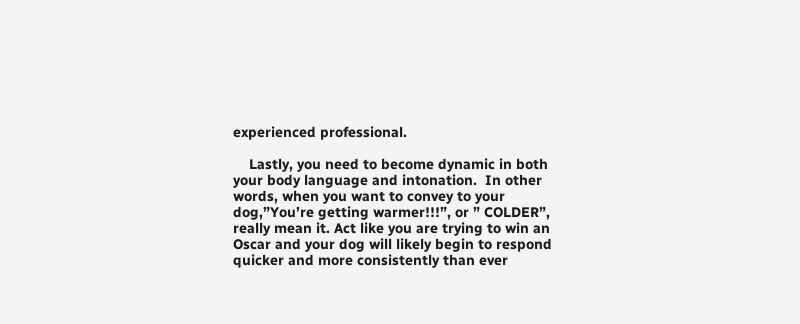experienced professional.

    Lastly, you need to become dynamic in both your body language and intonation.  In other words, when you want to convey to your dog,”You’re getting warmer!!!”, or ” COLDER”, really mean it. Act like you are trying to win an Oscar and your dog will likely begin to respond quicker and more consistently than ever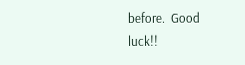before.  Good luck!!